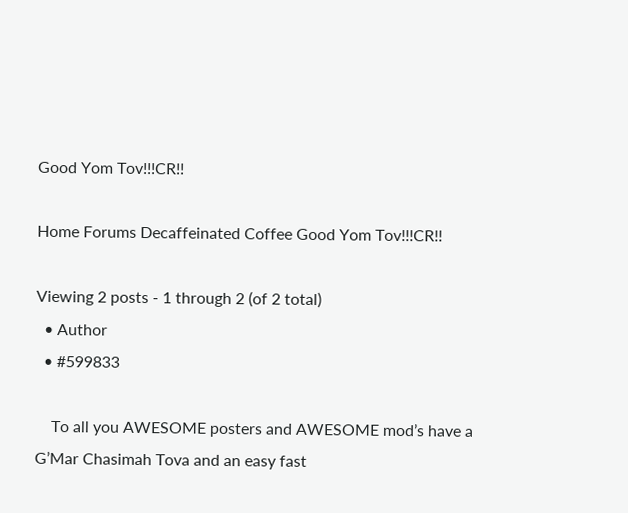Good Yom Tov!!!CR!!

Home Forums Decaffeinated Coffee Good Yom Tov!!!CR!!

Viewing 2 posts - 1 through 2 (of 2 total)
  • Author
  • #599833

    To all you AWESOME posters and AWESOME mod’s have a G’Mar Chasimah Tova and an easy fast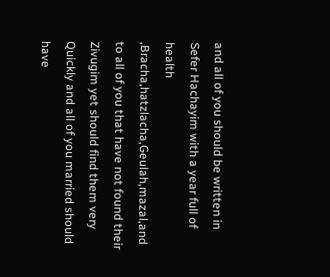and all of you should be written in Sefer Hachayim with a year full of health ,Bracha,hatzlacha,Geulah,mazal,and to all of you that have not found their Zivugim yet should find them very Quickly and all of you married should have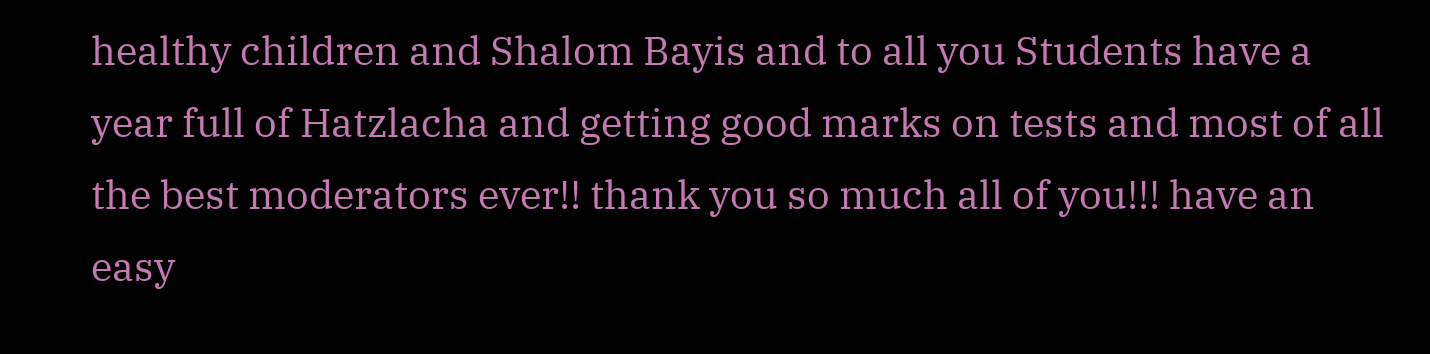healthy children and Shalom Bayis and to all you Students have a year full of Hatzlacha and getting good marks on tests and most of all the best moderators ever!! thank you so much all of you!!! have an easy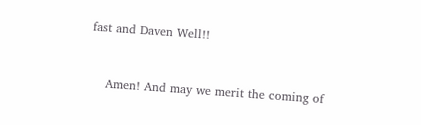fast and Daven Well!!


    Amen! And may we merit the coming of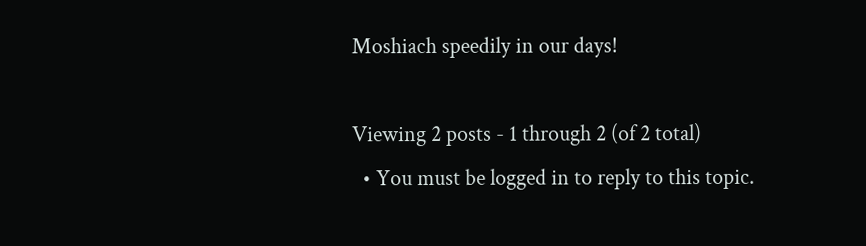Moshiach speedily in our days!

Viewing 2 posts - 1 through 2 (of 2 total)
  • You must be logged in to reply to this topic.